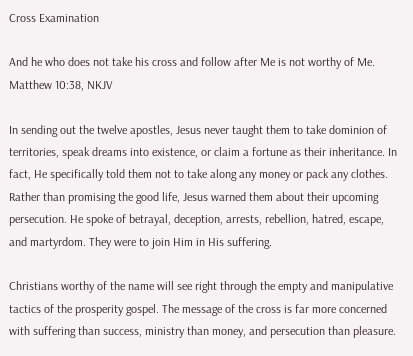Cross Examination

And he who does not take his cross and follow after Me is not worthy of Me.
Matthew 10:38, NKJV

In sending out the twelve apostles, Jesus never taught them to take dominion of territories, speak dreams into existence, or claim a fortune as their inheritance. In fact, He specifically told them not to take along any money or pack any clothes. Rather than promising the good life, Jesus warned them about their upcoming persecution. He spoke of betrayal, deception, arrests, rebellion, hatred, escape, and martyrdom. They were to join Him in His suffering.

Christians worthy of the name will see right through the empty and manipulative tactics of the prosperity gospel. The message of the cross is far more concerned with suffering than success, ministry than money, and persecution than pleasure.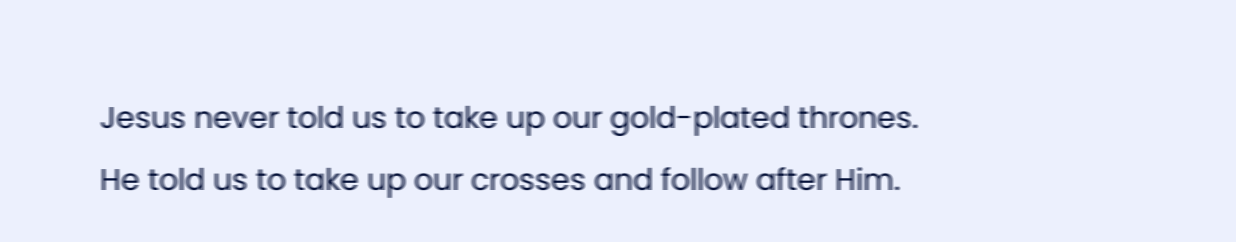Jesus never told us to take up our gold-plated thrones. He told us to take up our crosses and follow after Him.